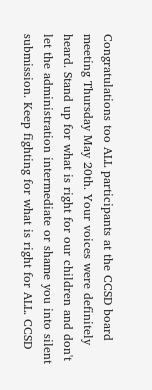Congratulations too ALL participants at the CCSD board meeting Thursday May 20th. Your voices were definitely heard. Stand up for what is right for our children and don't let the administration intermediate or shame you into silent submission. Keep fighting for what is right for ALL. CCSD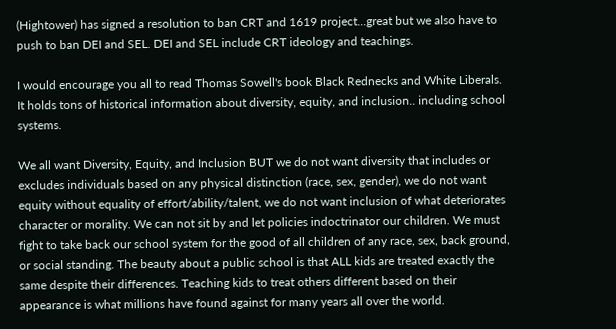(Hightower) has signed a resolution to ban CRT and 1619 project...great but we also have to push to ban DEI and SEL. DEI and SEL include CRT ideology and teachings.

I would encourage you all to read Thomas Sowell's book Black Rednecks and White Liberals. It holds tons of historical information about diversity, equity, and inclusion.. including school systems.

We all want Diversity, Equity, and Inclusion BUT we do not want diversity that includes or excludes individuals based on any physical distinction (race, sex, gender), we do not want equity without equality of effort/ability/talent, we do not want inclusion of what deteriorates character or morality. We can not sit by and let policies indoctrinator our children. We must fight to take back our school system for the good of all children of any race, sex, back ground, or social standing. The beauty about a public school is that ALL kids are treated exactly the same despite their differences. Teaching kids to treat others different based on their appearance is what millions have found against for many years all over the world.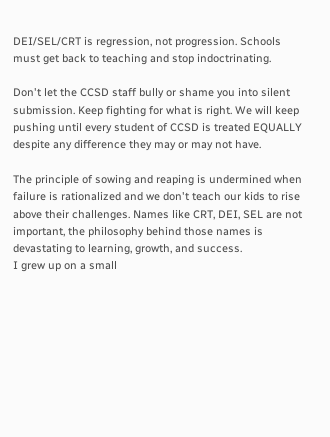DEI/SEL/CRT is regression, not progression. Schools must get back to teaching and stop indoctrinating.

Don't let the CCSD staff bully or shame you into silent submission. Keep fighting for what is right. We will keep pushing until every student of CCSD is treated EQUALLY despite any difference they may or may not have.

The principle of sowing and reaping is undermined when failure is rationalized and we don't teach our kids to rise above their challenges. Names like CRT, DEI, SEL are not important, the philosophy behind those names is devastating to learning, growth, and success.
I grew up on a small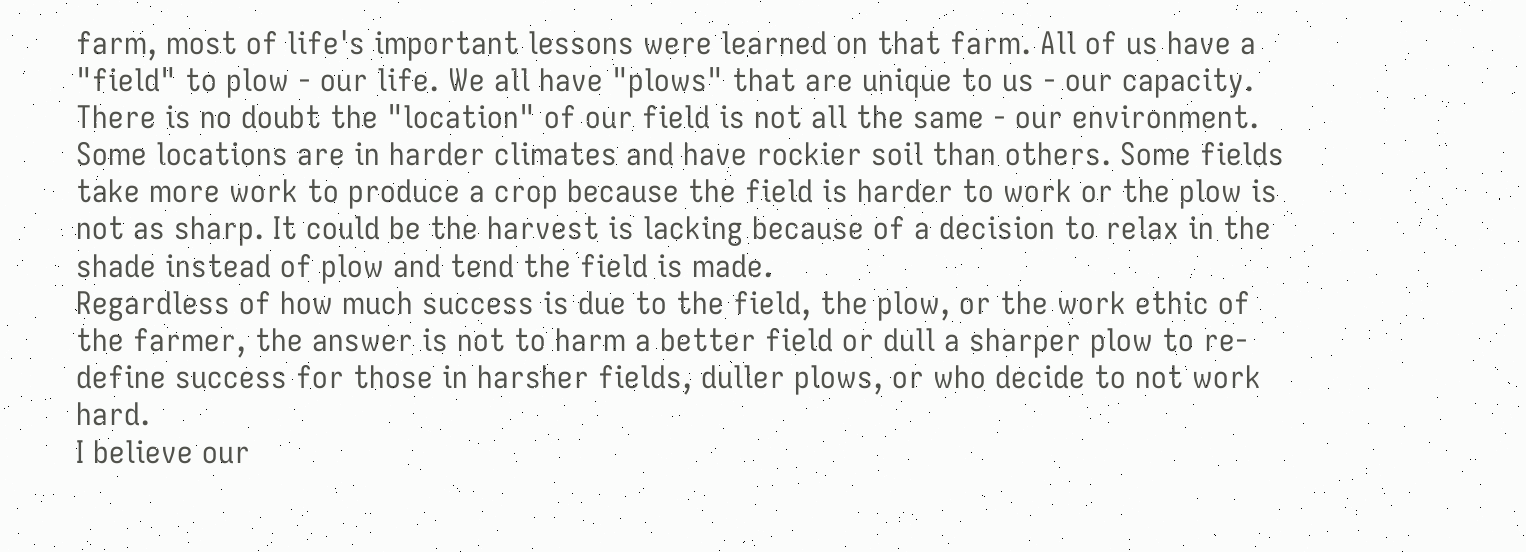farm, most of life's important lessons were learned on that farm. All of us have a "field" to plow - our life. We all have "plows" that are unique to us - our capacity. There is no doubt the "location" of our field is not all the same - our environment. Some locations are in harder climates and have rockier soil than others. Some fields take more work to produce a crop because the field is harder to work or the plow is not as sharp. It could be the harvest is lacking because of a decision to relax in the shade instead of plow and tend the field is made.
Regardless of how much success is due to the field, the plow, or the work ethic of the farmer, the answer is not to harm a better field or dull a sharper plow to re-define success for those in harsher fields, duller plows, or who decide to not work hard.
I believe our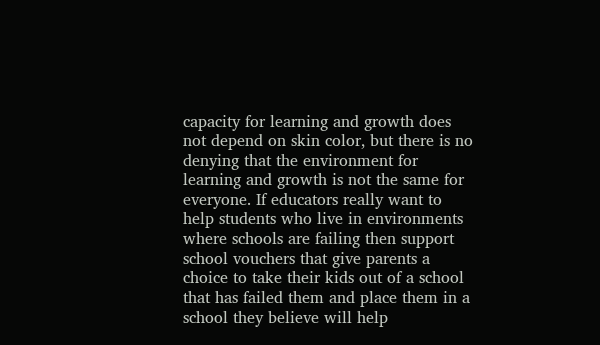capacity for learning and growth does not depend on skin color, but there is no denying that the environment for learning and growth is not the same for everyone. If educators really want to help students who live in environments where schools are failing then support school vouchers that give parents a choice to take their kids out of a school that has failed them and place them in a school they believe will help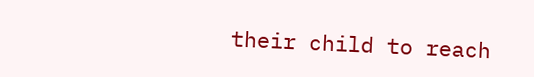their child to reach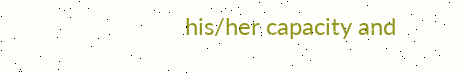his/her capacity and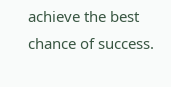achieve the best chance of success.